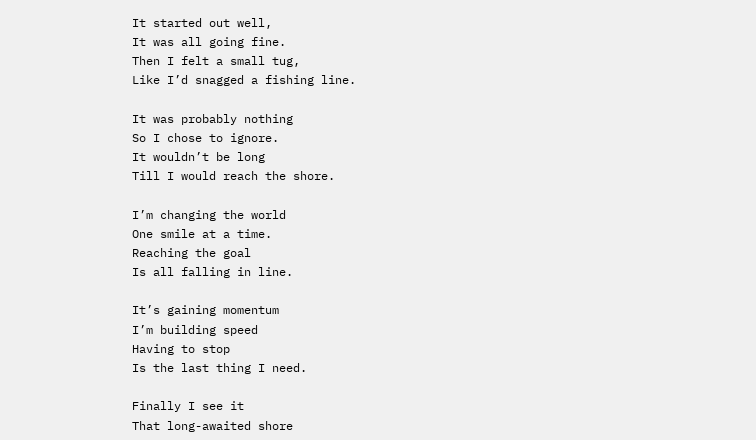It started out well,
It was all going fine.
Then I felt a small tug,
Like I’d snagged a fishing line.

It was probably nothing
So I chose to ignore.
It wouldn’t be long
Till I would reach the shore.

I’m changing the world
One smile at a time.
Reaching the goal
Is all falling in line.

It’s gaining momentum
I’m building speed
Having to stop
Is the last thing I need.

Finally I see it
That long-awaited shore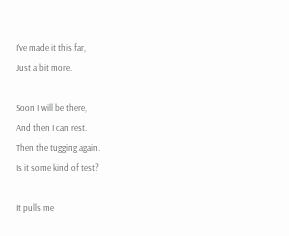I’ve made it this far,
Just a bit more.

Soon I will be there,
And then I can rest.
Then the tugging again.
Is it some kind of test?

It pulls me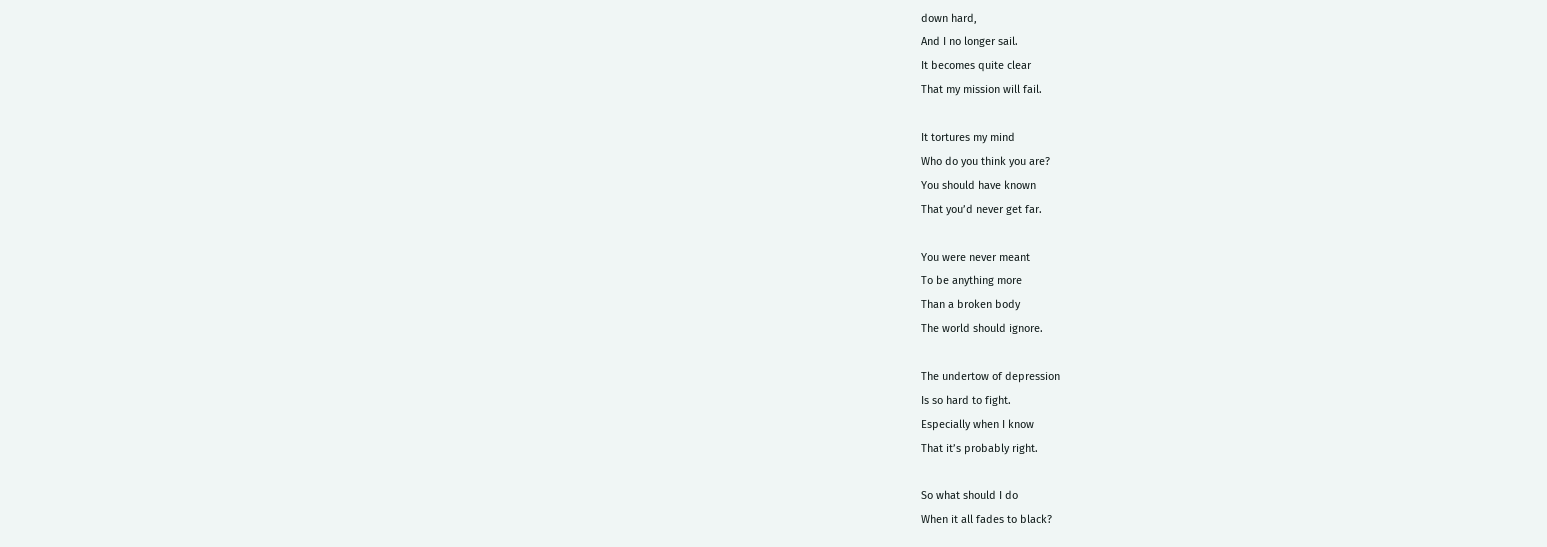down hard,
And I no longer sail.
It becomes quite clear
That my mission will fail.

It tortures my mind
Who do you think you are?
You should have known
That you’d never get far.

You were never meant
To be anything more
Than a broken body
The world should ignore.

The undertow of depression
Is so hard to fight.
Especially when I know
That it’s probably right.

So what should I do
When it all fades to black?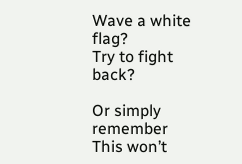Wave a white flag?
Try to fight back?

Or simply remember
This won’t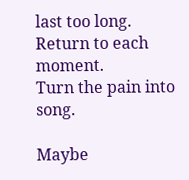last too long.
Return to each moment.
Turn the pain into song.

Maybe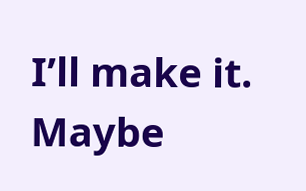I’ll make it.
Maybe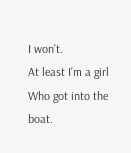I won’t.
At least I’m a girl
Who got into the boat.